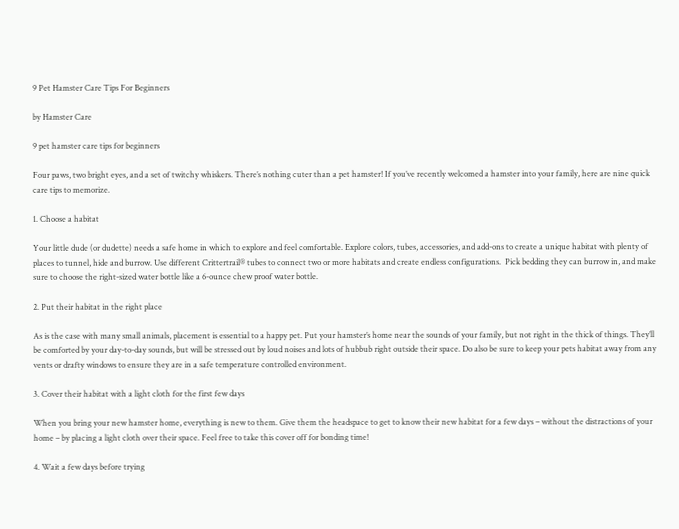9 Pet Hamster Care Tips For Beginners

by Hamster Care

9 pet hamster care tips for beginners

Four paws, two bright eyes, and a set of twitchy whiskers. There’s nothing cuter than a pet hamster! If you’ve recently welcomed a hamster into your family, here are nine quick care tips to memorize.

1. Choose a habitat

Your little dude (or dudette) needs a safe home in which to explore and feel comfortable. Explore colors, tubes, accessories, and add-ons to create a unique habitat with plenty of places to tunnel, hide and burrow. Use different Crittertrail® tubes to connect two or more habitats and create endless configurations.  Pick bedding they can burrow in, and make sure to choose the right-sized water bottle like a 6-ounce chew proof water bottle.

2. Put their habitat in the right place

As is the case with many small animals, placement is essential to a happy pet. Put your hamster’s home near the sounds of your family, but not right in the thick of things. They’ll be comforted by your day-to-day sounds, but will be stressed out by loud noises and lots of hubbub right outside their space. Do also be sure to keep your pets habitat away from any vents or drafty windows to ensure they are in a safe temperature controlled environment.

3. Cover their habitat with a light cloth for the first few days

When you bring your new hamster home, everything is new to them. Give them the headspace to get to know their new habitat for a few days – without the distractions of your home – by placing a light cloth over their space. Feel free to take this cover off for bonding time!

4. Wait a few days before trying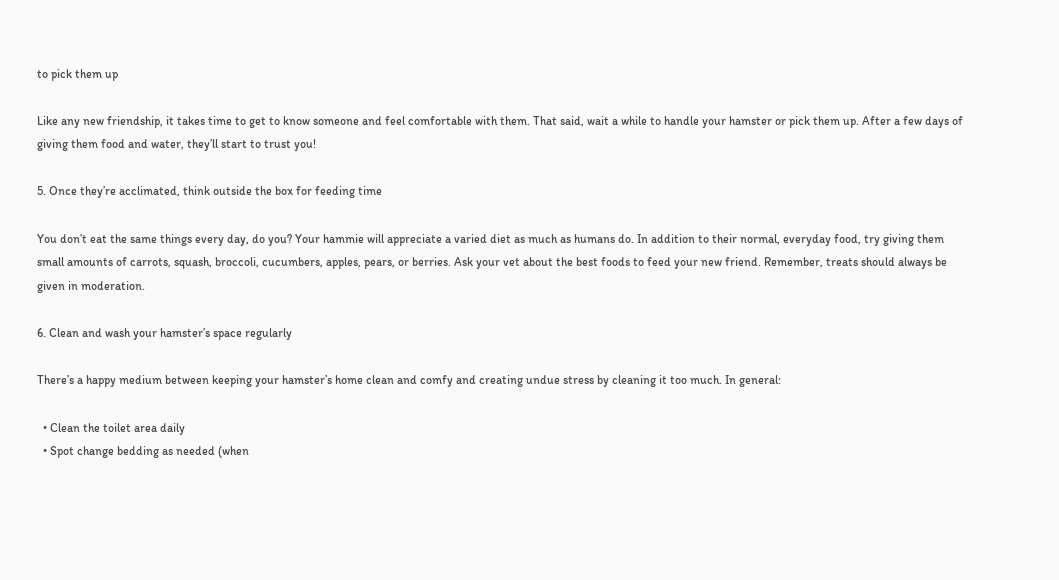to pick them up

Like any new friendship, it takes time to get to know someone and feel comfortable with them. That said, wait a while to handle your hamster or pick them up. After a few days of giving them food and water, they’ll start to trust you!

5. Once they’re acclimated, think outside the box for feeding time

You don’t eat the same things every day, do you? Your hammie will appreciate a varied diet as much as humans do. In addition to their normal, everyday food, try giving them small amounts of carrots, squash, broccoli, cucumbers, apples, pears, or berries. Ask your vet about the best foods to feed your new friend. Remember, treats should always be given in moderation.

6. Clean and wash your hamster’s space regularly

There’s a happy medium between keeping your hamster’s home clean and comfy and creating undue stress by cleaning it too much. In general:

  • Clean the toilet area daily
  • Spot change bedding as needed (when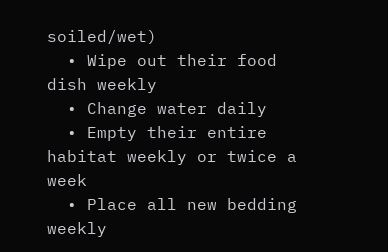soiled/wet)
  • Wipe out their food dish weekly
  • Change water daily
  • Empty their entire habitat weekly or twice a week
  • Place all new bedding weekly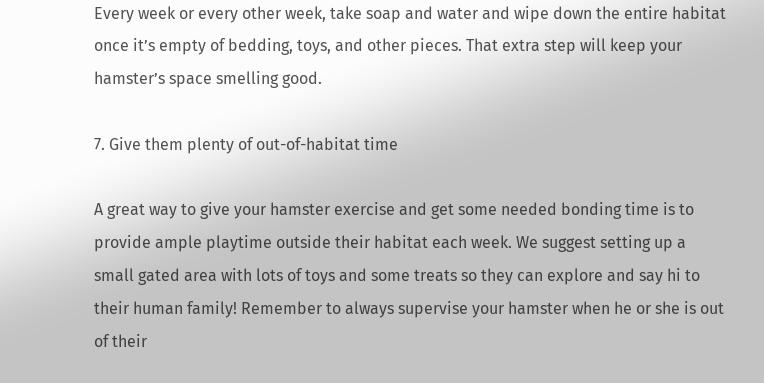Every week or every other week, take soap and water and wipe down the entire habitat once it’s empty of bedding, toys, and other pieces. That extra step will keep your hamster’s space smelling good.

7. Give them plenty of out-of-habitat time

A great way to give your hamster exercise and get some needed bonding time is to provide ample playtime outside their habitat each week. We suggest setting up a small gated area with lots of toys and some treats so they can explore and say hi to their human family! Remember to always supervise your hamster when he or she is out of their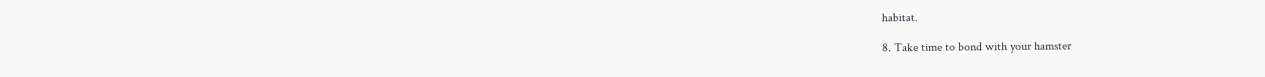habitat.

8. Take time to bond with your hamster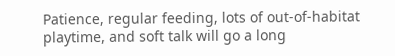Patience, regular feeding, lots of out-of-habitat playtime, and soft talk will go a long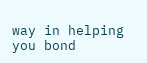way in helping you bond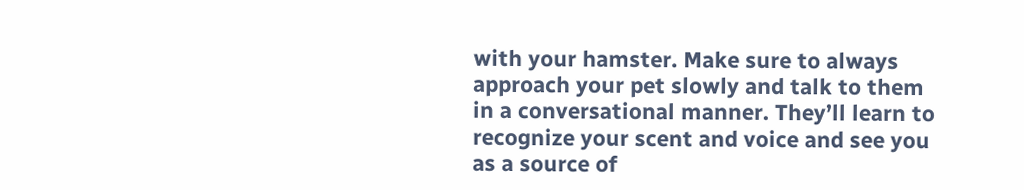with your hamster. Make sure to always approach your pet slowly and talk to them in a conversational manner. They’ll learn to recognize your scent and voice and see you as a source of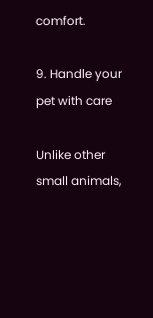comfort.

9. Handle your pet with care

Unlike other small animals,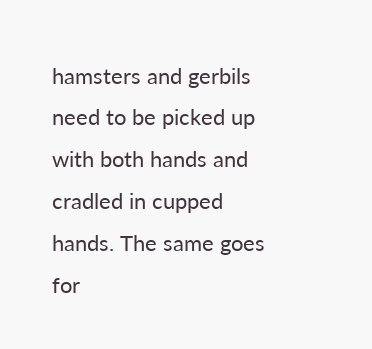hamsters and gerbils need to be picked up with both hands and cradled in cupped hands. The same goes for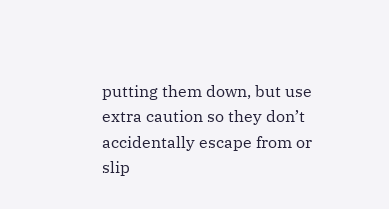putting them down, but use extra caution so they don’t accidentally escape from or slip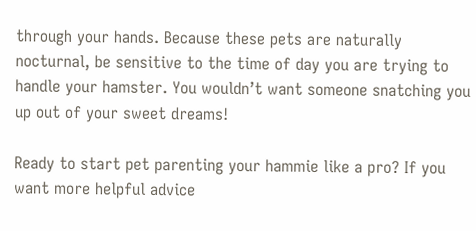through your hands. Because these pets are naturally nocturnal, be sensitive to the time of day you are trying to handle your hamster. You wouldn’t want someone snatching you up out of your sweet dreams!

Ready to start pet parenting your hammie like a pro? If you want more helpful advice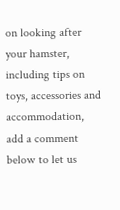on looking after your hamster, including tips on toys, accessories and accommodation, add a comment below to let us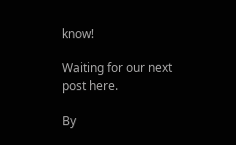know!

Waiting for our next post here.

By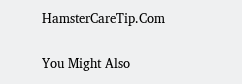HamsterCareTip.Com

You Might Also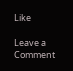Like

Leave a Comment